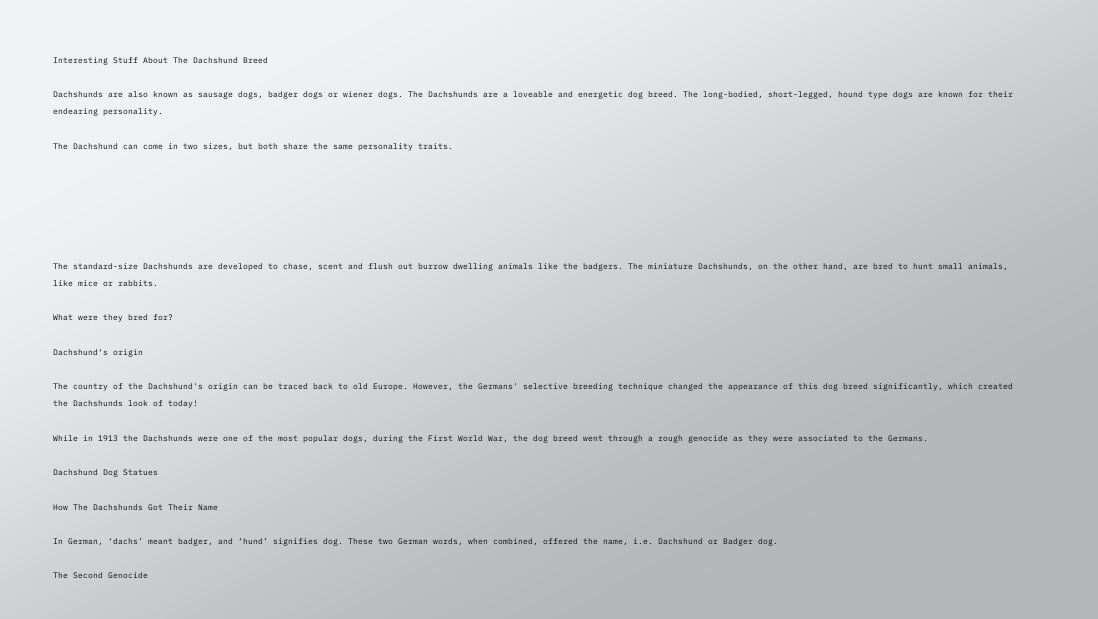Interesting Stuff About The Dachshund Breed

Dachshunds are also known as sausage dogs, badger dogs or wiener dogs. The Dachshunds are a loveable and energetic dog breed. The long-bodied, short-legged, hound type dogs are known for their endearing personality.

The Dachshund can come in two sizes, but both share the same personality traits.






The standard-size Dachshunds are developed to chase, scent and flush out burrow dwelling animals like the badgers. The miniature Dachshunds, on the other hand, are bred to hunt small animals, like mice or rabbits.

What were they bred for?

Dachshund‘s origin

The country of the Dachshund's origin can be traced back to old Europe. However, the Germans' selective breeding technique changed the appearance of this dog breed significantly, which created the Dachshunds look of today!

While in 1913 the Dachshunds were one of the most popular dogs, during the First World War, the dog breed went through a rough genocide as they were associated to the Germans.

Dachshund Dog Statues

How The Dachshunds Got Their Name

In German, ‘dachs’ meant badger, and ‘hund’ signifies dog. These two German words, when combined, offered the name, i.e. Dachshund or Badger dog.

The Second Genocide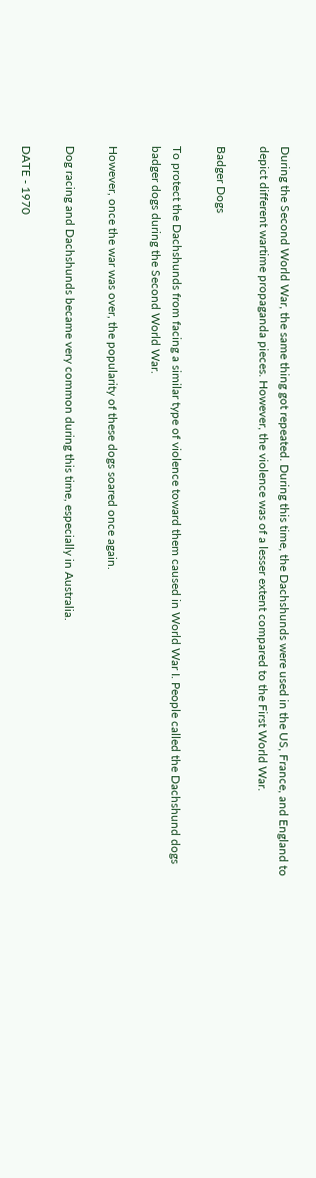During the Second World War, the same thing got repeated. During this time, the Dachshunds were used in the US, France, and England to depict different wartime propaganda pieces. However, the violence was of a lesser extent compared to the First World War.

Badger Dogs

To protect the Dachshunds from facing a similar type of violence toward them caused in World War I. People called the Dachshund dogs badger dogs during the Second World War.

However, once the war was over, the popularity of these dogs soared once again.

Dog racing and Dachshunds became very common during this time, especially in Australia.

DATE - 1970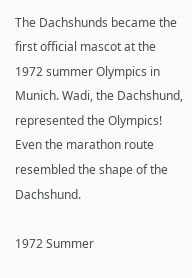The Dachshunds became the first official mascot at the 1972 summer Olympics in Munich. Wadi, the Dachshund, represented the Olympics! Even the marathon route resembled the shape of the Dachshund.

1972 Summer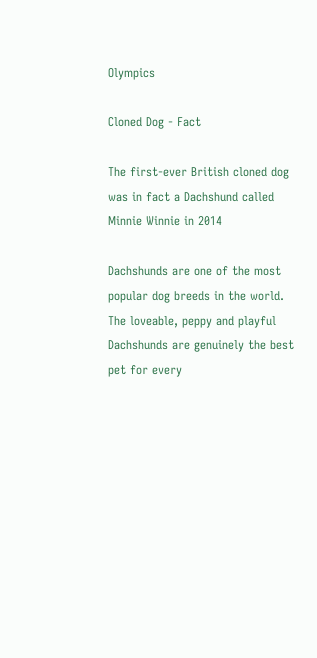Olympics

Cloned Dog - Fact

The first-ever British cloned dog was in fact a Dachshund called Minnie Winnie in 2014

Dachshunds are one of the most popular dog breeds in the world.   The loveable, peppy and playful Dachshunds are genuinely the best pet for every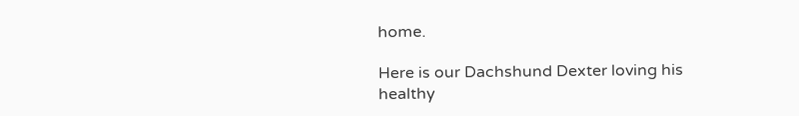home.

Here is our Dachshund Dexter loving his healthy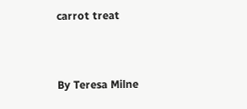carrot treat



By Teresa Milne